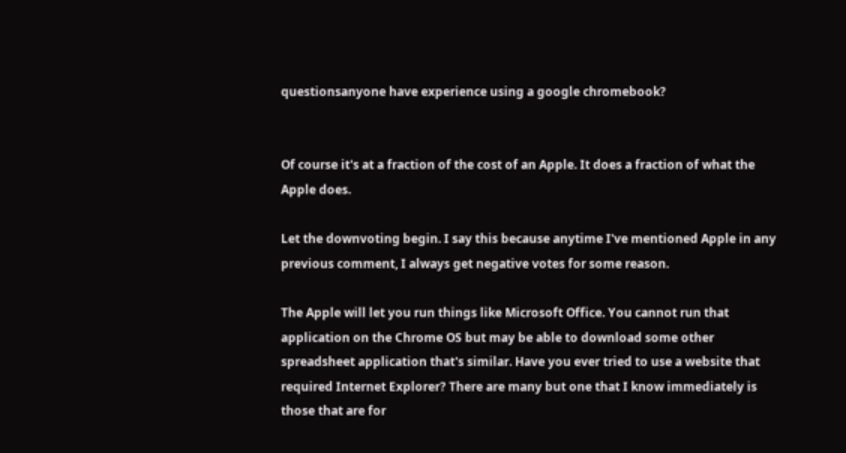questionsanyone have experience using a google chromebook?


Of course it's at a fraction of the cost of an Apple. It does a fraction of what the Apple does.

Let the downvoting begin. I say this because anytime I've mentioned Apple in any previous comment, I always get negative votes for some reason.

The Apple will let you run things like Microsoft Office. You cannot run that application on the Chrome OS but may be able to download some other spreadsheet application that's similar. Have you ever tried to use a website that required Internet Explorer? There are many but one that I know immediately is those that are for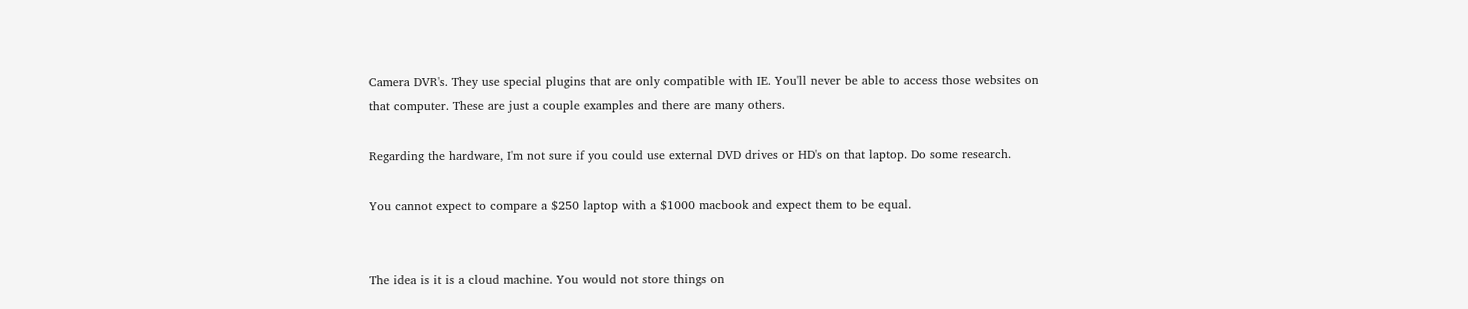Camera DVR's. They use special plugins that are only compatible with IE. You'll never be able to access those websites on that computer. These are just a couple examples and there are many others.

Regarding the hardware, I'm not sure if you could use external DVD drives or HD's on that laptop. Do some research.

You cannot expect to compare a $250 laptop with a $1000 macbook and expect them to be equal.


The idea is it is a cloud machine. You would not store things on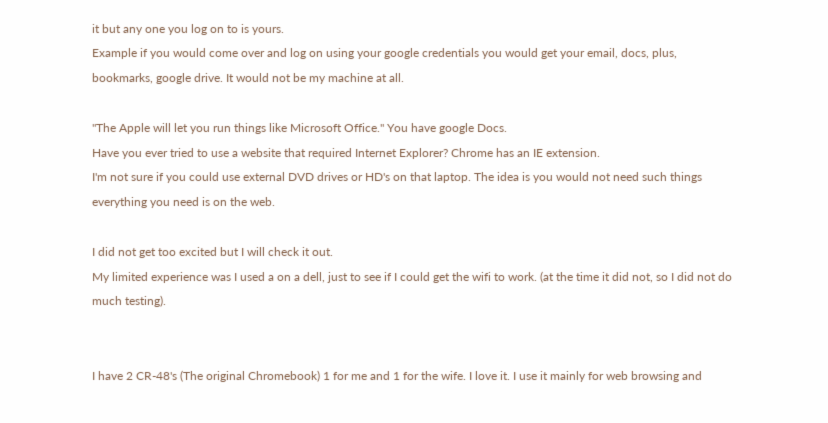it but any one you log on to is yours.
Example if you would come over and log on using your google credentials you would get your email, docs, plus, bookmarks, google drive. It would not be my machine at all.

"The Apple will let you run things like Microsoft Office." You have google Docs.
Have you ever tried to use a website that required Internet Explorer? Chrome has an IE extension.
I'm not sure if you could use external DVD drives or HD's on that laptop. The idea is you would not need such things everything you need is on the web.

I did not get too excited but I will check it out.
My limited experience was I used a on a dell, just to see if I could get the wifi to work. (at the time it did not, so I did not do much testing).


I have 2 CR-48's (The original Chromebook) 1 for me and 1 for the wife. I love it. I use it mainly for web browsing and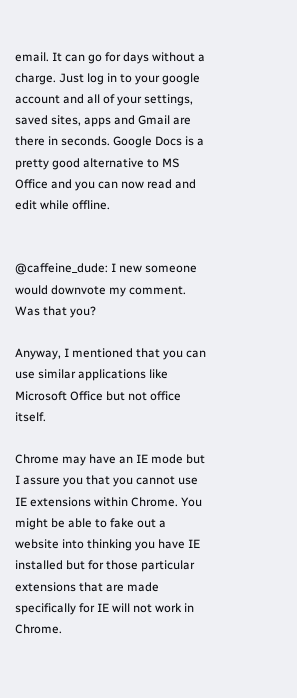email. It can go for days without a charge. Just log in to your google account and all of your settings, saved sites, apps and Gmail are there in seconds. Google Docs is a pretty good alternative to MS Office and you can now read and edit while offline.


@caffeine_dude: I new someone would downvote my comment. Was that you?

Anyway, I mentioned that you can use similar applications like Microsoft Office but not office itself.

Chrome may have an IE mode but I assure you that you cannot use IE extensions within Chrome. You might be able to fake out a website into thinking you have IE installed but for those particular extensions that are made specifically for IE will not work in Chrome.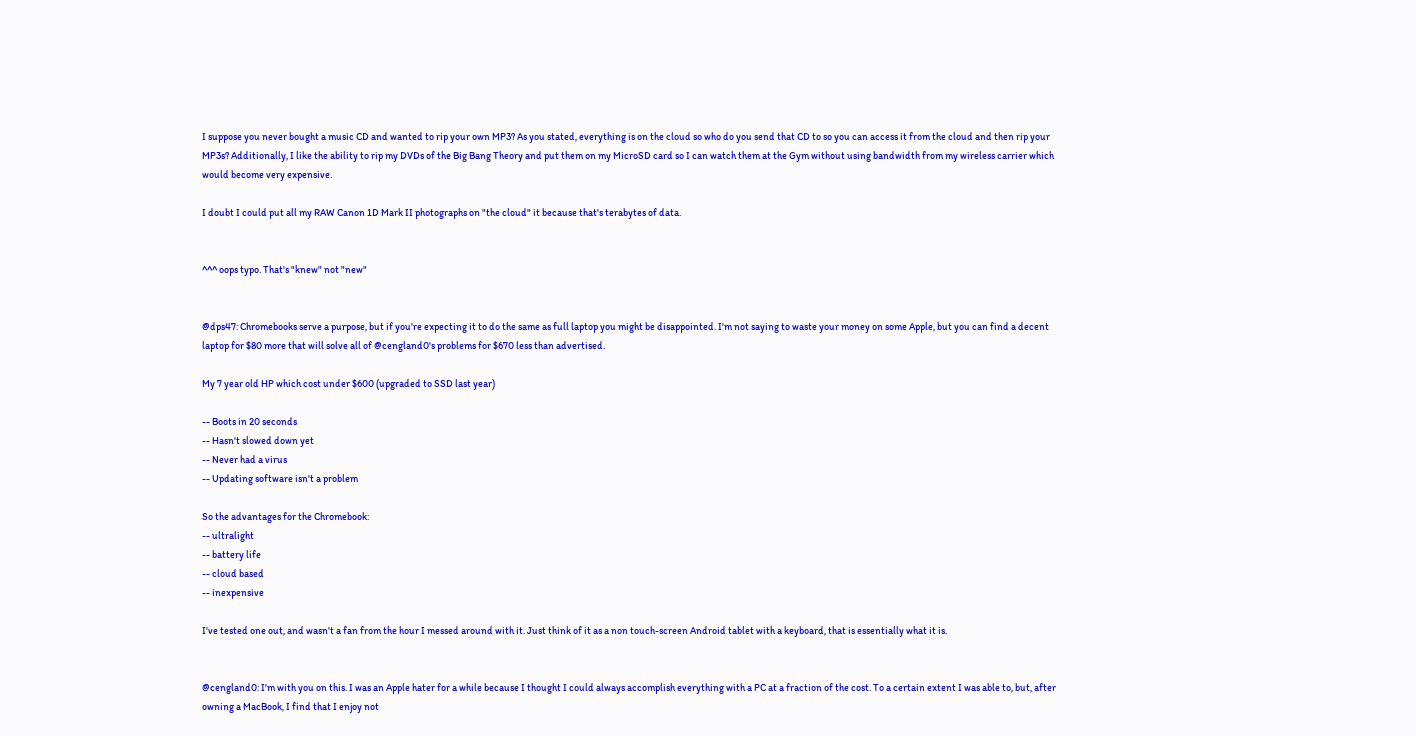I suppose you never bought a music CD and wanted to rip your own MP3? As you stated, everything is on the cloud so who do you send that CD to so you can access it from the cloud and then rip your MP3s? Additionally, I like the ability to rip my DVDs of the Big Bang Theory and put them on my MicroSD card so I can watch them at the Gym without using bandwidth from my wireless carrier which would become very expensive.

I doubt I could put all my RAW Canon 1D Mark II photographs on "the cloud" it because that's terabytes of data.


^^^ oops typo. That's "knew" not "new"


@dps47: Chromebooks serve a purpose, but if you're expecting it to do the same as full laptop you might be disappointed. I'm not saying to waste your money on some Apple, but you can find a decent laptop for $80 more that will solve all of @cengland0's problems for $670 less than advertised.

My 7 year old HP which cost under $600 (upgraded to SSD last year)

-- Boots in 20 seconds
-- Hasn't slowed down yet
-- Never had a virus
-- Updating software isn't a problem

So the advantages for the Chromebook:
-- ultralight
-- battery life
-- cloud based
-- inexpensive

I've tested one out, and wasn't a fan from the hour I messed around with it. Just think of it as a non touch-screen Android tablet with a keyboard, that is essentially what it is.


@cengland0: I'm with you on this. I was an Apple hater for a while because I thought I could always accomplish everything with a PC at a fraction of the cost. To a certain extent I was able to, but, after owning a MacBook, I find that I enjoy not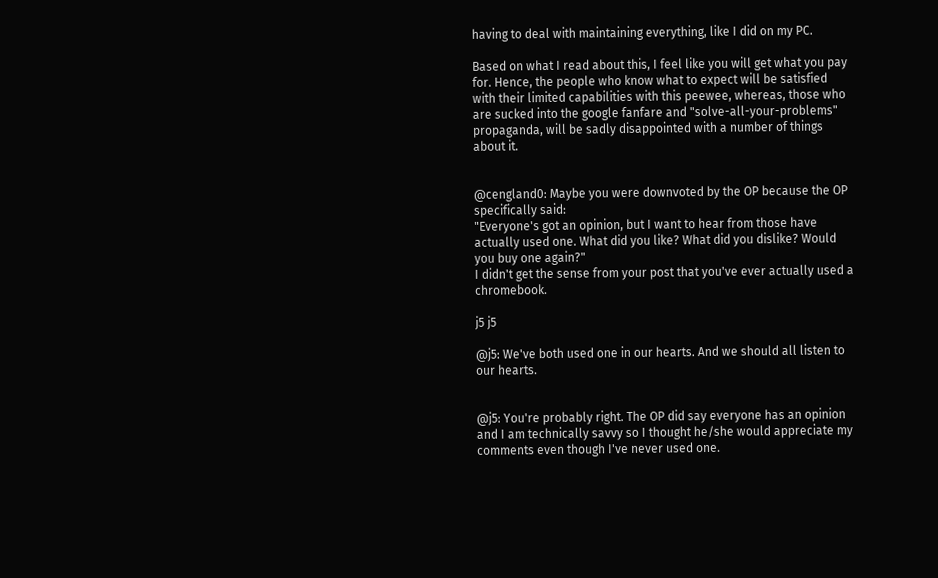having to deal with maintaining everything, like I did on my PC.

Based on what I read about this, I feel like you will get what you pay for. Hence, the people who know what to expect will be satisfied with their limited capabilities with this peewee, whereas, those who are sucked into the google fanfare and "solve-all-your-problems" propaganda, will be sadly disappointed with a number of things about it.


@cengland0: Maybe you were downvoted by the OP because the OP specifically said:
"Everyone's got an opinion, but I want to hear from those have actually used one. What did you like? What did you dislike? Would you buy one again?"
I didn't get the sense from your post that you've ever actually used a chromebook.

j5 j5

@j5: We've both used one in our hearts. And we should all listen to our hearts.


@j5: You're probably right. The OP did say everyone has an opinion and I am technically savvy so I thought he/she would appreciate my comments even though I've never used one.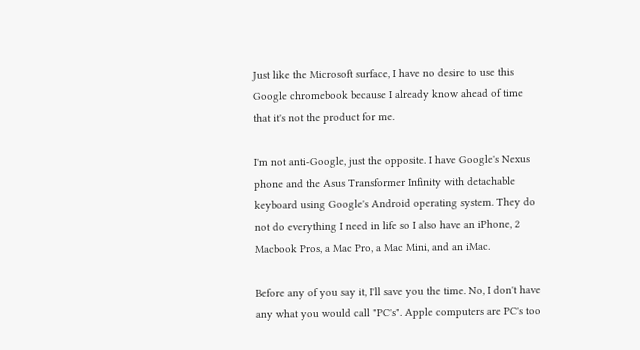Just like the Microsoft surface, I have no desire to use this Google chromebook because I already know ahead of time that it's not the product for me.

I'm not anti-Google, just the opposite. I have Google's Nexus phone and the Asus Transformer Infinity with detachable keyboard using Google's Android operating system. They do not do everything I need in life so I also have an iPhone, 2 Macbook Pros, a Mac Pro, a Mac Mini, and an iMac.

Before any of you say it, I'll save you the time. No, I don't have any what you would call "PC's". Apple computers are PC's too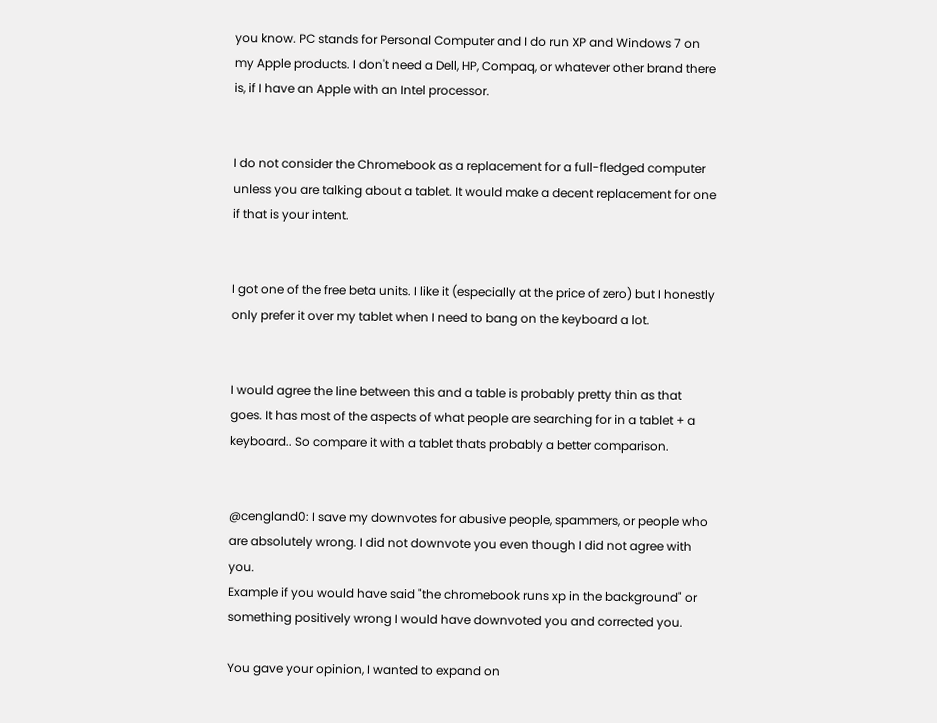you know. PC stands for Personal Computer and I do run XP and Windows 7 on my Apple products. I don't need a Dell, HP, Compaq, or whatever other brand there is, if I have an Apple with an Intel processor.


I do not consider the Chromebook as a replacement for a full-fledged computer unless you are talking about a tablet. It would make a decent replacement for one if that is your intent.


I got one of the free beta units. I like it (especially at the price of zero) but I honestly only prefer it over my tablet when I need to bang on the keyboard a lot.


I would agree the line between this and a table is probably pretty thin as that goes. It has most of the aspects of what people are searching for in a tablet + a keyboard.. So compare it with a tablet thats probably a better comparison.


@cengland0: I save my downvotes for abusive people, spammers, or people who are absolutely wrong. I did not downvote you even though I did not agree with you.
Example if you would have said "the chromebook runs xp in the background" or something positively wrong I would have downvoted you and corrected you.

You gave your opinion, I wanted to expand on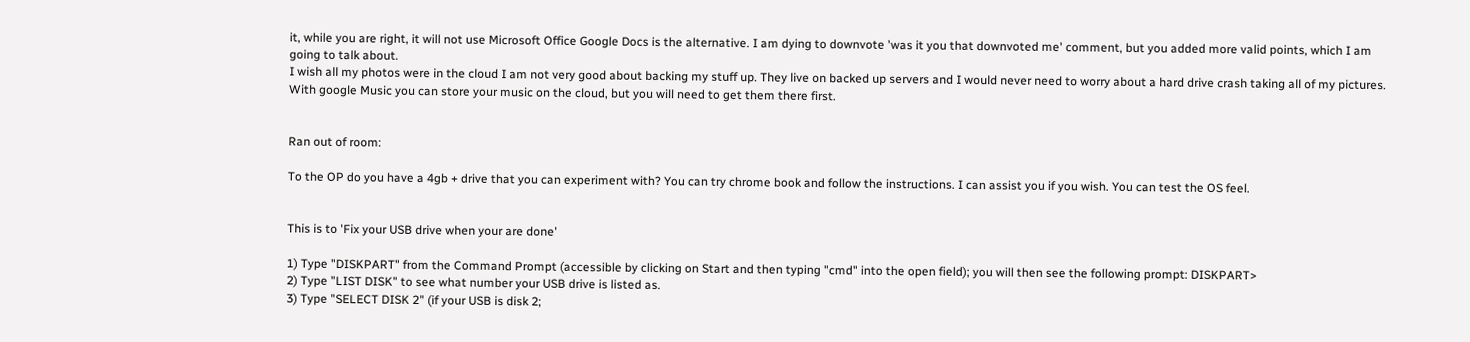it, while you are right, it will not use Microsoft Office Google Docs is the alternative. I am dying to downvote 'was it you that downvoted me' comment, but you added more valid points, which I am going to talk about.
I wish all my photos were in the cloud I am not very good about backing my stuff up. They live on backed up servers and I would never need to worry about a hard drive crash taking all of my pictures. With google Music you can store your music on the cloud, but you will need to get them there first.


Ran out of room:

To the OP do you have a 4gb + drive that you can experiment with? You can try chrome book and follow the instructions. I can assist you if you wish. You can test the OS feel.


This is to 'Fix your USB drive when your are done'

1) Type "DISKPART" from the Command Prompt (accessible by clicking on Start and then typing "cmd" into the open field); you will then see the following prompt: DISKPART>
2) Type "LIST DISK" to see what number your USB drive is listed as.
3) Type "SELECT DISK 2" (if your USB is disk 2;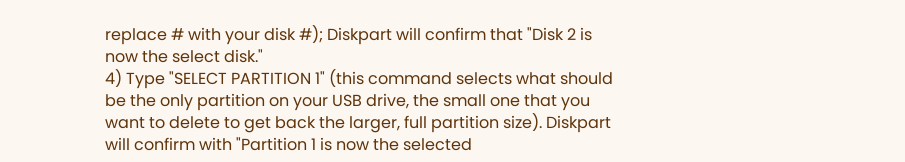replace # with your disk #); Diskpart will confirm that "Disk 2 is now the select disk."
4) Type "SELECT PARTITION 1" (this command selects what should be the only partition on your USB drive, the small one that you want to delete to get back the larger, full partition size). Diskpart will confirm with "Partition 1 is now the selected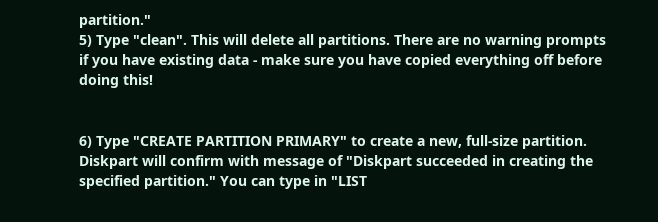partition."
5) Type "clean". This will delete all partitions. There are no warning prompts if you have existing data - make sure you have copied everything off before doing this!


6) Type "CREATE PARTITION PRIMARY" to create a new, full-size partition. Diskpart will confirm with message of "Diskpart succeeded in creating the specified partition." You can type in "LIST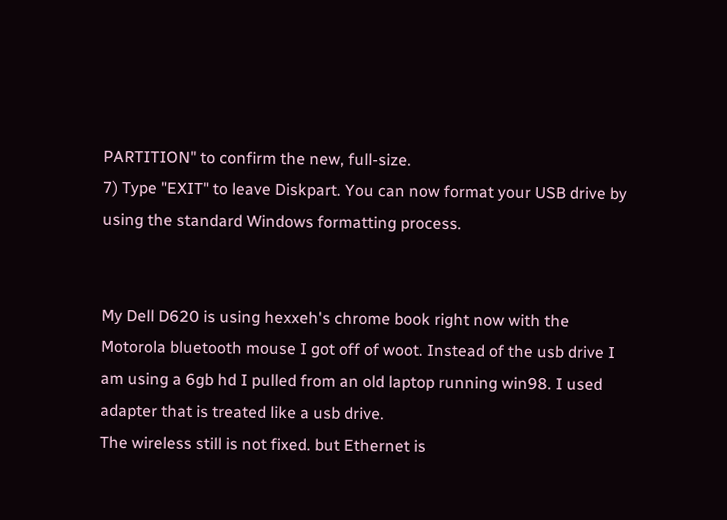PARTITION" to confirm the new, full-size.
7) Type "EXIT" to leave Diskpart. You can now format your USB drive by using the standard Windows formatting process.


My Dell D620 is using hexxeh's chrome book right now with the Motorola bluetooth mouse I got off of woot. Instead of the usb drive I am using a 6gb hd I pulled from an old laptop running win98. I used adapter that is treated like a usb drive.
The wireless still is not fixed. but Ethernet is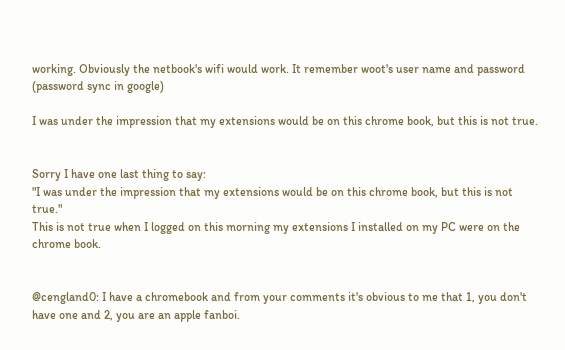working. Obviously the netbook's wifi would work. It remember woot's user name and password (password sync in google)

I was under the impression that my extensions would be on this chrome book, but this is not true.


Sorry I have one last thing to say:
"I was under the impression that my extensions would be on this chrome book, but this is not true."
This is not true when I logged on this morning my extensions I installed on my PC were on the chrome book.


@cengland0: I have a chromebook and from your comments it's obvious to me that 1, you don't have one and 2, you are an apple fanboi.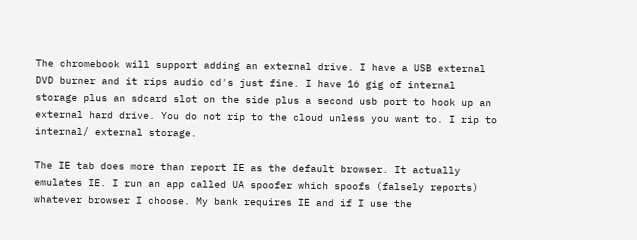The chromebook will support adding an external drive. I have a USB external DVD burner and it rips audio cd's just fine. I have 16 gig of internal storage plus an sdcard slot on the side plus a second usb port to hook up an external hard drive. You do not rip to the cloud unless you want to. I rip to internal/ external storage.

The IE tab does more than report IE as the default browser. It actually emulates IE. I run an app called UA spoofer which spoofs (falsely reports) whatever browser I choose. My bank requires IE and if I use the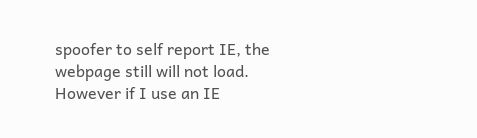spoofer to self report IE, the webpage still will not load. However if I use an IE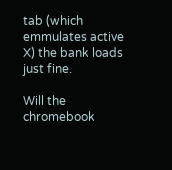tab (which emmulates active X) the bank loads just fine.

Will the chromebook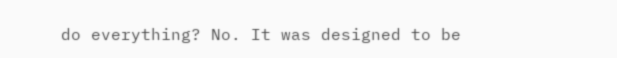do everything? No. It was designed to be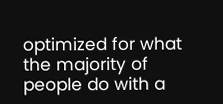optimized for what the majority of people do with a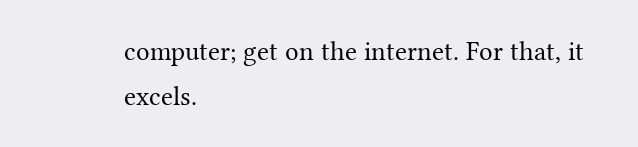computer; get on the internet. For that, it excels.